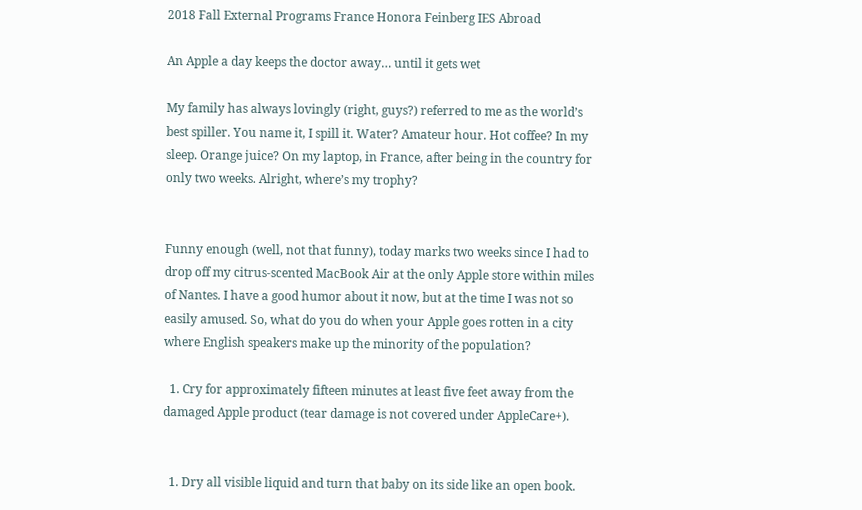2018 Fall External Programs France Honora Feinberg IES Abroad

An Apple a day keeps the doctor away… until it gets wet

My family has always lovingly (right, guys?) referred to me as the world’s best spiller. You name it, I spill it. Water? Amateur hour. Hot coffee? In my sleep. Orange juice? On my laptop, in France, after being in the country for only two weeks. Alright, where’s my trophy?


Funny enough (well, not that funny), today marks two weeks since I had to drop off my citrus-scented MacBook Air at the only Apple store within miles of Nantes. I have a good humor about it now, but at the time I was not so easily amused. So, what do you do when your Apple goes rotten in a city where English speakers make up the minority of the population?

  1. Cry for approximately fifteen minutes at least five feet away from the damaged Apple product (tear damage is not covered under AppleCare+).


  1. Dry all visible liquid and turn that baby on its side like an open book.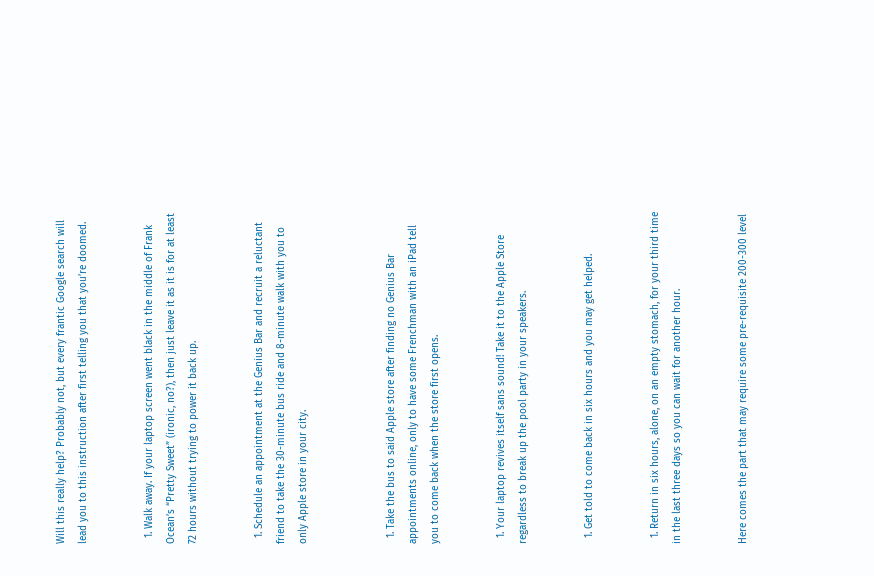Will this really help? Probably not, but every frantic Google search will lead you to this instruction after first telling you that you’re doomed.


  1. Walk away. If your laptop screen went black in the middle of Frank Ocean’s “Pretty Sweet” (ironic, no?), then just leave it as it is for at least 72 hours without trying to power it back up.


  1. Schedule an appointment at the Genius Bar and recruit a reluctant friend to take the 30-minute bus ride and 8-minute walk with you to only Apple store in your city.



  1. Take the bus to said Apple store after finding no Genius Bar appointments online, only to have some Frenchman with an iPad tell you to come back when the store first opens.


  1. Your laptop revives itself sans sound! Take it to the Apple Store regardless to break up the pool party in your speakers.


  1. Get told to come back in six hours and you may get helped.


  1. Return in six hours, alone, on an empty stomach, for your third time in the last three days so you can wait for another hour.


Here comes the part that may require some pre-requisite 200-300 level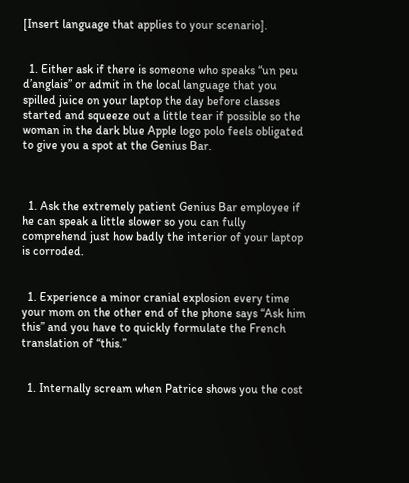[Insert language that applies to your scenario].


  1. Either ask if there is someone who speaks “un peu d’anglais” or admit in the local language that you spilled juice on your laptop the day before classes started and squeeze out a little tear if possible so the woman in the dark blue Apple logo polo feels obligated to give you a spot at the Genius Bar.



  1. Ask the extremely patient Genius Bar employee if he can speak a little slower so you can fully comprehend just how badly the interior of your laptop is corroded.


  1. Experience a minor cranial explosion every time your mom on the other end of the phone says “Ask him this” and you have to quickly formulate the French translation of “this.”


  1. Internally scream when Patrice shows you the cost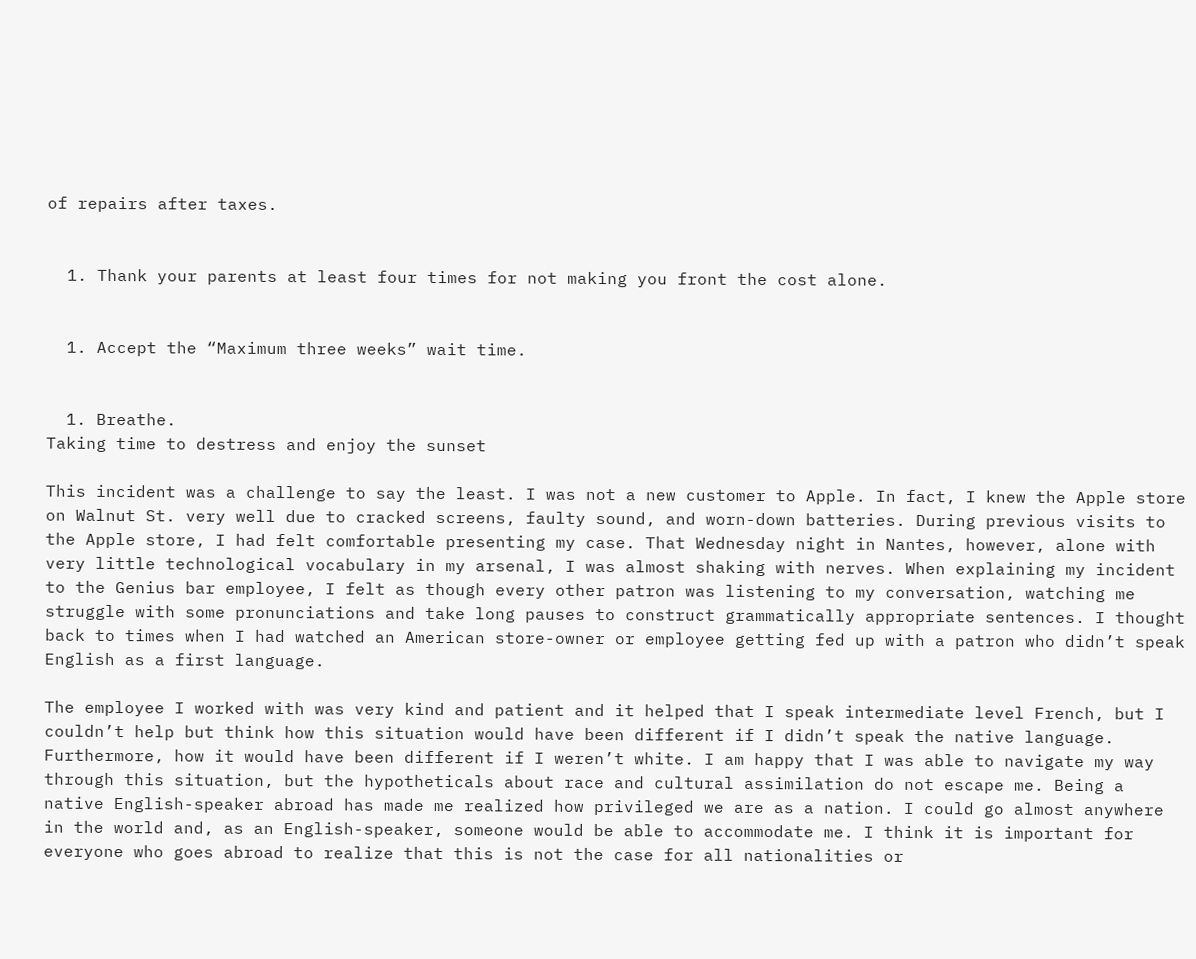of repairs after taxes.


  1. Thank your parents at least four times for not making you front the cost alone.


  1. Accept the “Maximum three weeks” wait time.


  1. Breathe.
Taking time to destress and enjoy the sunset

This incident was a challenge to say the least. I was not a new customer to Apple. In fact, I knew the Apple store on Walnut St. very well due to cracked screens, faulty sound, and worn-down batteries. During previous visits to the Apple store, I had felt comfortable presenting my case. That Wednesday night in Nantes, however, alone with very little technological vocabulary in my arsenal, I was almost shaking with nerves. When explaining my incident to the Genius bar employee, I felt as though every other patron was listening to my conversation, watching me struggle with some pronunciations and take long pauses to construct grammatically appropriate sentences. I thought back to times when I had watched an American store-owner or employee getting fed up with a patron who didn’t speak English as a first language.

The employee I worked with was very kind and patient and it helped that I speak intermediate level French, but I couldn’t help but think how this situation would have been different if I didn’t speak the native language. Furthermore, how it would have been different if I weren’t white. I am happy that I was able to navigate my way through this situation, but the hypotheticals about race and cultural assimilation do not escape me. Being a native English-speaker abroad has made me realized how privileged we are as a nation. I could go almost anywhere in the world and, as an English-speaker, someone would be able to accommodate me. I think it is important for everyone who goes abroad to realize that this is not the case for all nationalities or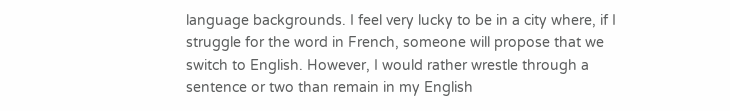language backgrounds. I feel very lucky to be in a city where, if I struggle for the word in French, someone will propose that we switch to English. However, I would rather wrestle through a sentence or two than remain in my English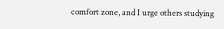comfort zone, and I urge others studying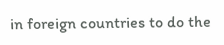in foreign countries to do the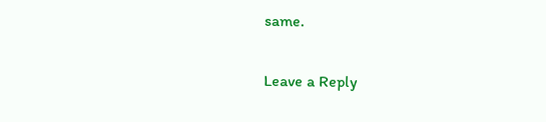same.

Leave a Reply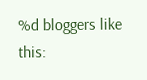%d bloggers like this: